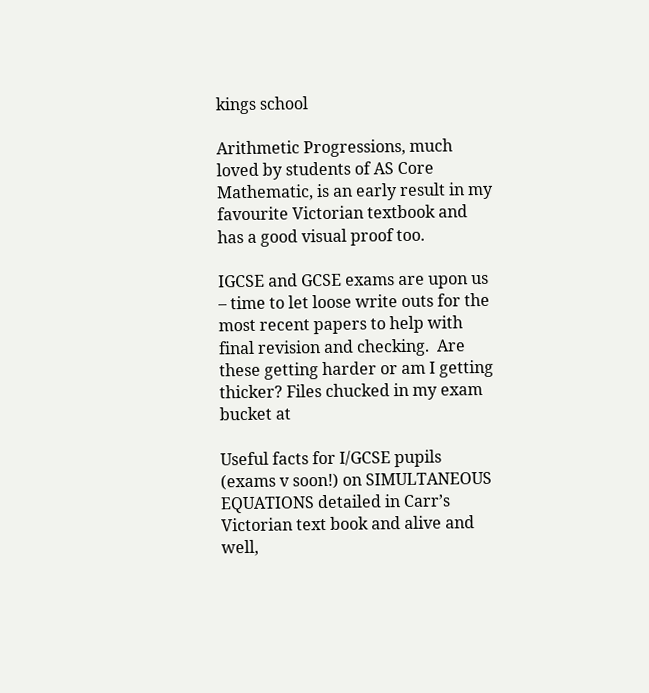kings school

Arithmetic Progressions, much loved by students of AS Core Mathematic, is an early result in my favourite Victorian textbook and has a good visual proof too.

IGCSE and GCSE exams are upon us – time to let loose write outs for the most recent papers to help with final revision and checking.  Are these getting harder or am I getting thicker? Files chucked in my exam bucket at

Useful facts for I/GCSE pupils (exams v soon!) on SIMULTANEOUS EQUATIONS detailed in Carr’s Victorian text book and alive and well,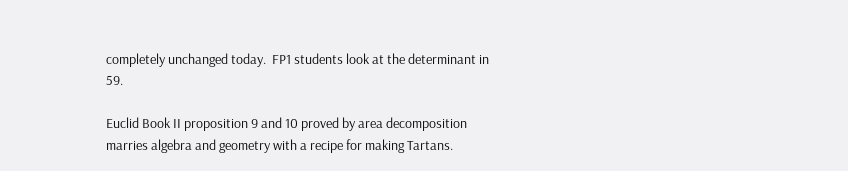completely unchanged today.  FP1 students look at the determinant in 59.

Euclid Book II proposition 9 and 10 proved by area decomposition marries algebra and geometry with a recipe for making Tartans.